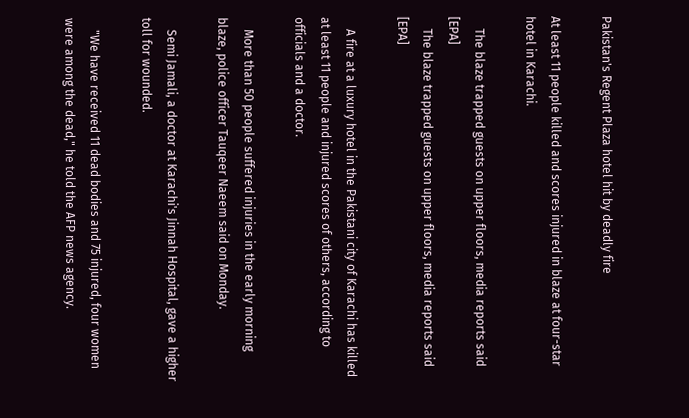Pakistan's Regent Plaza hotel hit by deadly fire

At least 11 people killed and scores injured in blaze at four-star hotel in Karachi.

    The blaze trapped guests on upper floors, media reports said [EPA]
    The blaze trapped guests on upper floors, media reports said [EPA]

    A fire at a luxury hotel in the Pakistani city of Karachi has killed at least 11 people and injured scores of others, according to officials and a doctor.

    More than 50 people suffered injuries in the early morning blaze, police officer Tauqeer Naeem said on Monday.

    Semi Jamali, a doctor at Karachi's Jinnah Hospital, gave a higher toll for wounded.

    "We have received 11 dead bodies and 75 injured, four women were among the dead," he told the AFP news agency.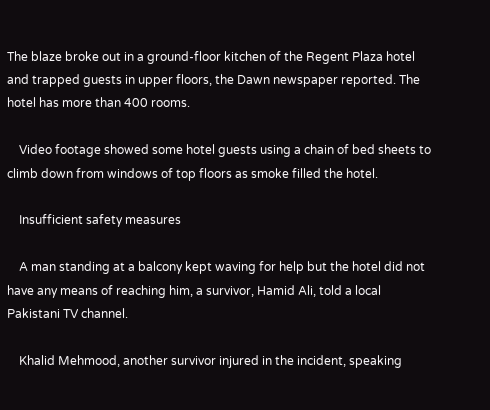The blaze broke out in a ground-floor kitchen of the Regent Plaza hotel and trapped guests in upper floors, the Dawn newspaper reported. The hotel has more than 400 rooms.

    Video footage showed some hotel guests using a chain of bed sheets to climb down from windows of top floors as smoke filled the hotel.

    Insufficient safety measures

    A man standing at a balcony kept waving for help but the hotel did not have any means of reaching him, a survivor, Hamid Ali, told a local Pakistani TV channel.

    Khalid Mehmood, another survivor injured in the incident, speaking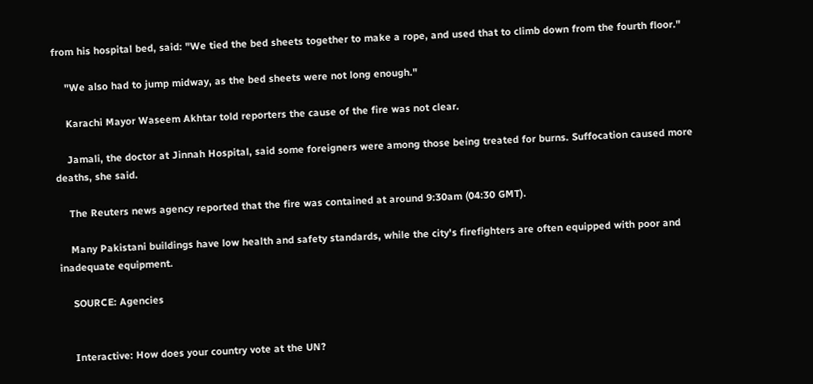from his hospital bed, said: "We tied the bed sheets together to make a rope, and used that to climb down from the fourth floor."

    "We also had to jump midway, as the bed sheets were not long enough."

    Karachi Mayor Waseem Akhtar told reporters the cause of the fire was not clear.

    Jamali, the doctor at Jinnah Hospital, said some foreigners were among those being treated for burns. Suffocation caused more deaths, she said.

    The Reuters news agency reported that the fire was contained at around 9:30am (04:30 GMT).

    Many Pakistani buildings have low health and safety standards, while the city's firefighters are often equipped with poor and inadequate equipment.

    SOURCE: Agencies


    Interactive: How does your country vote at the UN?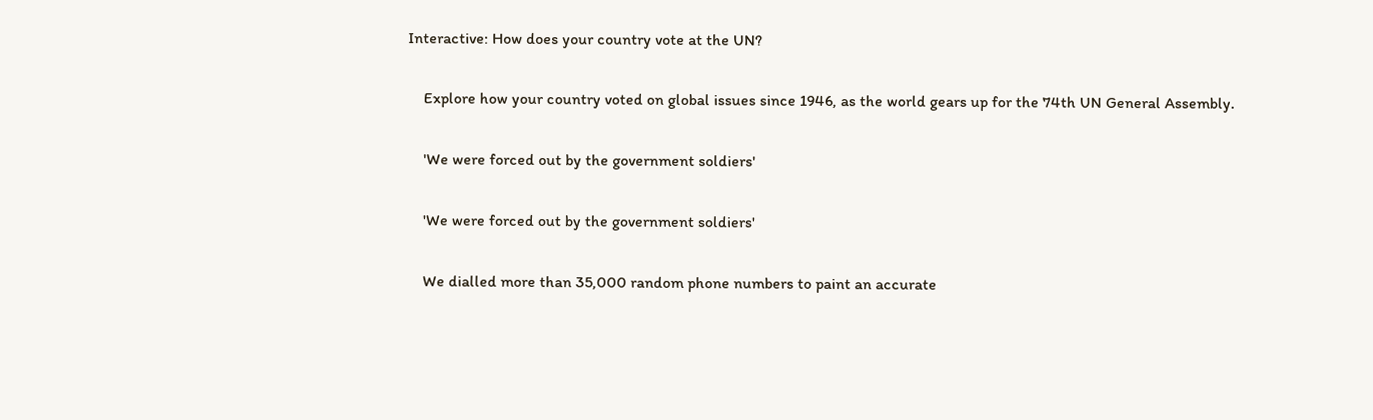Interactive: How does your country vote at the UN?

    Explore how your country voted on global issues since 1946, as the world gears up for the 74th UN General Assembly.

    'We were forced out by the government soldiers'

    'We were forced out by the government soldiers'

    We dialled more than 35,000 random phone numbers to paint an accurate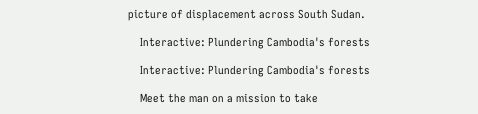picture of displacement across South Sudan.

    Interactive: Plundering Cambodia's forests

    Interactive: Plundering Cambodia's forests

    Meet the man on a mission to take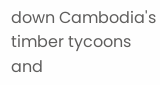down Cambodia's timber tycoons and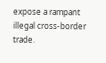expose a rampant illegal cross-border trade.